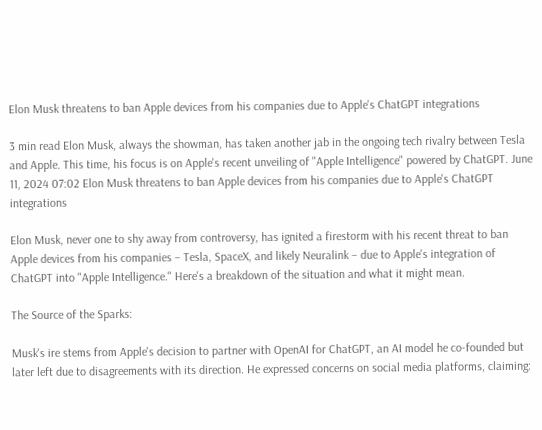Elon Musk threatens to ban Apple devices from his companies due to Apple's ChatGPT integrations

3 min read Elon Musk, always the showman, has taken another jab in the ongoing tech rivalry between Tesla and Apple. This time, his focus is on Apple's recent unveiling of "Apple Intelligence" powered by ChatGPT. June 11, 2024 07:02 Elon Musk threatens to ban Apple devices from his companies due to Apple's ChatGPT integrations

Elon Musk, never one to shy away from controversy, has ignited a firestorm with his recent threat to ban Apple devices from his companies – Tesla, SpaceX, and likely Neuralink – due to Apple's integration of ChatGPT into "Apple Intelligence." Here's a breakdown of the situation and what it might mean.

The Source of the Sparks:

Musk's ire stems from Apple's decision to partner with OpenAI for ChatGPT, an AI model he co-founded but later left due to disagreements with its direction. He expressed concerns on social media platforms, claiming: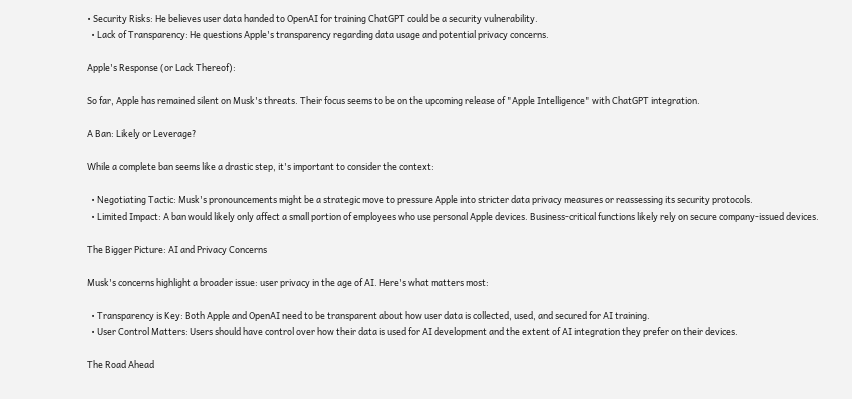• Security Risks: He believes user data handed to OpenAI for training ChatGPT could be a security vulnerability.
  • Lack of Transparency: He questions Apple's transparency regarding data usage and potential privacy concerns.

Apple's Response (or Lack Thereof):

So far, Apple has remained silent on Musk's threats. Their focus seems to be on the upcoming release of "Apple Intelligence" with ChatGPT integration.

A Ban: Likely or Leverage?

While a complete ban seems like a drastic step, it's important to consider the context:

  • Negotiating Tactic: Musk's pronouncements might be a strategic move to pressure Apple into stricter data privacy measures or reassessing its security protocols.
  • Limited Impact: A ban would likely only affect a small portion of employees who use personal Apple devices. Business-critical functions likely rely on secure company-issued devices.

The Bigger Picture: AI and Privacy Concerns

Musk's concerns highlight a broader issue: user privacy in the age of AI. Here's what matters most:

  • Transparency is Key: Both Apple and OpenAI need to be transparent about how user data is collected, used, and secured for AI training.
  • User Control Matters: Users should have control over how their data is used for AI development and the extent of AI integration they prefer on their devices.

The Road Ahead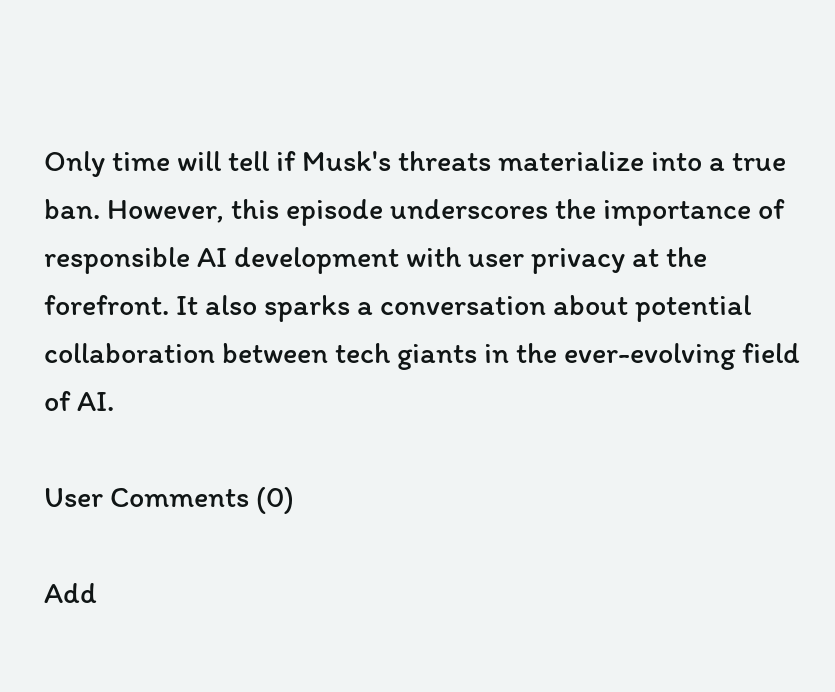Only time will tell if Musk's threats materialize into a true ban. However, this episode underscores the importance of responsible AI development with user privacy at the forefront. It also sparks a conversation about potential collaboration between tech giants in the ever-evolving field of AI.

User Comments (0)

Add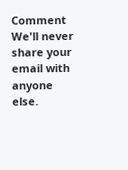Comment
We'll never share your email with anyone else.